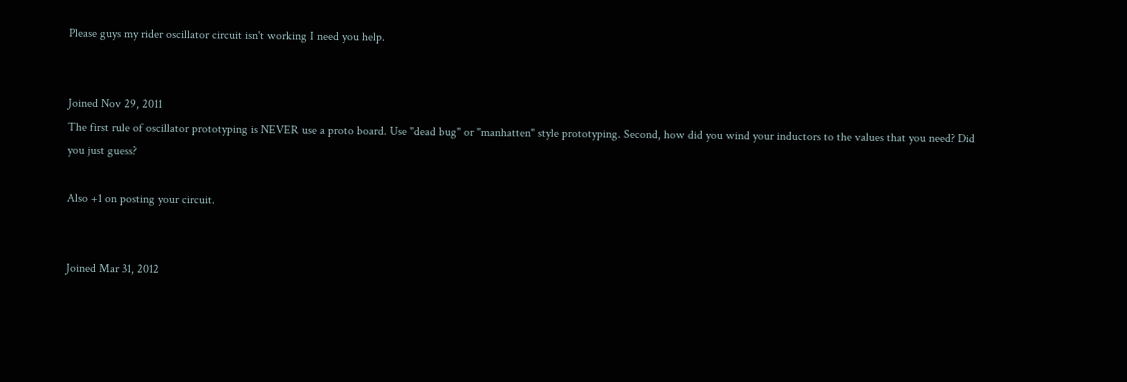Please guys my rider oscillator circuit isn't working I need you help.


Joined Nov 29, 2011
The first rule of oscillator prototyping is NEVER use a proto board. Use "dead bug" or "manhatten" style prototyping. Second, how did you wind your inductors to the values that you need? Did you just guess?

Also +1 on posting your circuit.


Joined Mar 31, 2012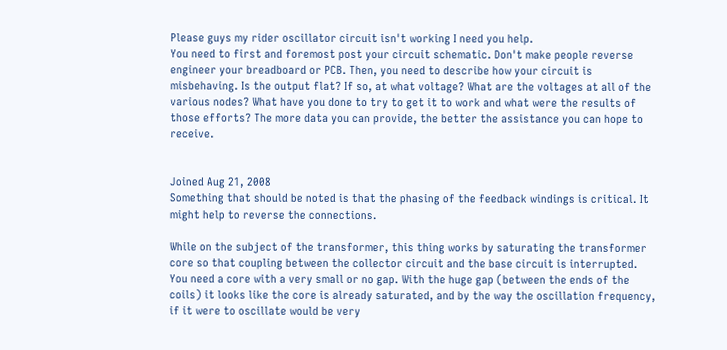Please guys my rider oscillator circuit isn't working I need you help.
You need to first and foremost post your circuit schematic. Don't make people reverse engineer your breadboard or PCB. Then, you need to describe how your circuit is misbehaving. Is the output flat? If so, at what voltage? What are the voltages at all of the various nodes? What have you done to try to get it to work and what were the results of those efforts? The more data you can provide, the better the assistance you can hope to receive.


Joined Aug 21, 2008
Something that should be noted is that the phasing of the feedback windings is critical. It might help to reverse the connections.

While on the subject of the transformer, this thing works by saturating the transformer core so that coupling between the collector circuit and the base circuit is interrupted. You need a core with a very small or no gap. With the huge gap (between the ends of the coils) it looks like the core is already saturated, and by the way the oscillation frequency, if it were to oscillate would be very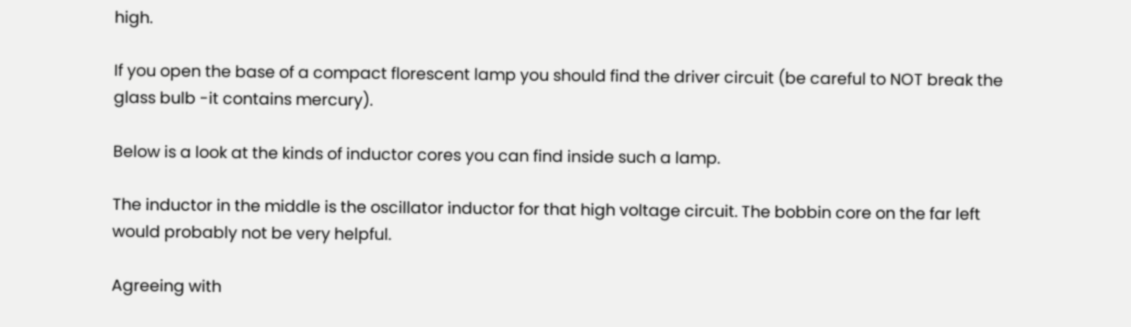high.

If you open the base of a compact florescent lamp you should find the driver circuit (be careful to NOT break the glass bulb -it contains mercury).

Below is a look at the kinds of inductor cores you can find inside such a lamp.

The inductor in the middle is the oscillator inductor for that high voltage circuit. The bobbin core on the far left would probably not be very helpful.

Agreeing with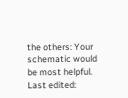the others: Your schematic would be most helpful.
Last edited: